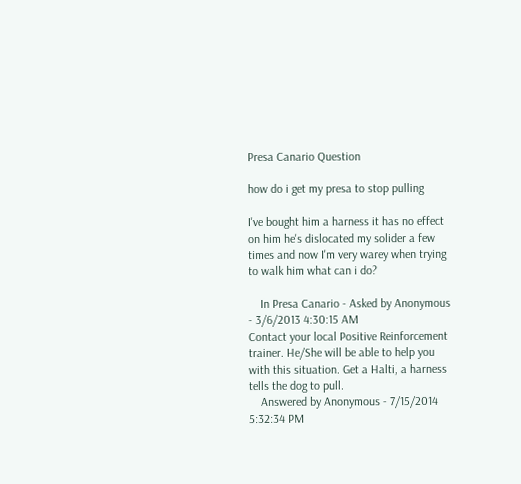Presa Canario Question

how do i get my presa to stop pulling

I've bought him a harness it has no effect on him he's dislocated my solider a few times and now I'm very warey when trying to walk him what can i do?

    In Presa Canario - Asked by Anonymous - 3/6/2013 4:30:15 AM
Contact your local Positive Reinforcement trainer. He/She will be able to help you with this situation. Get a Halti, a harness tells the dog to pull.
    Answered by Anonymous - 7/15/2014 5:32:34 PM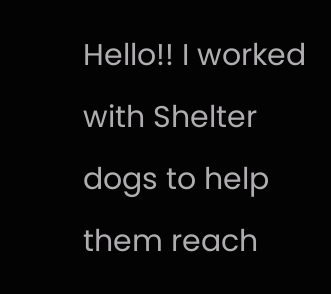Hello!! I worked with Shelter dogs to help them reach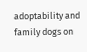adoptability and family dogs on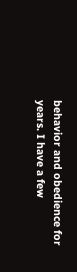behavior and obedience for years. I have a few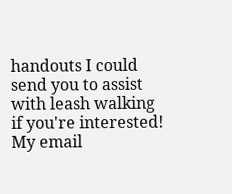handouts I could send you to assist with leash walking if you're interested! My email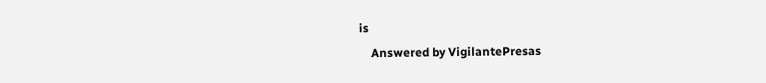is
    Answered by VigilantePresas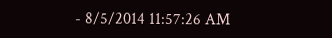- 8/5/2014 11:57:26 AM